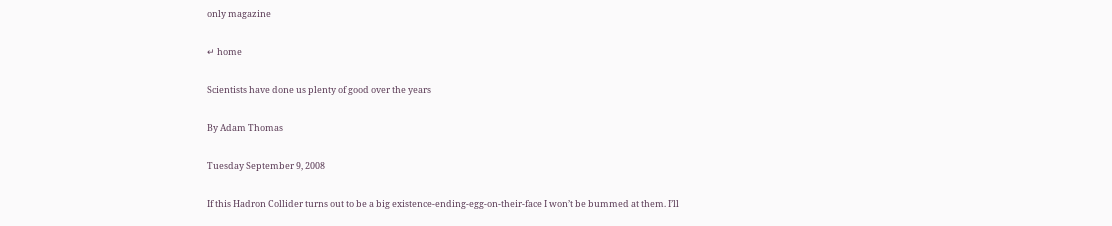only magazine

↵ home

Scientists have done us plenty of good over the years

By Adam Thomas

Tuesday September 9, 2008

If this Hadron Collider turns out to be a big existence-ending-egg-on-their-face I won’t be bummed at them. I’ll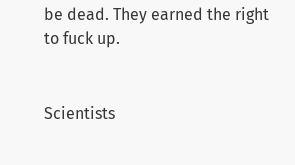be dead. They earned the right to fuck up.


Scientists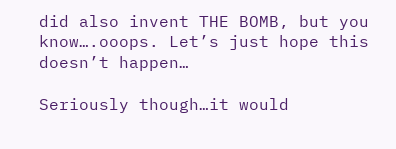did also invent THE BOMB, but you know….ooops. Let’s just hope this doesn’t happen…

Seriously though…it would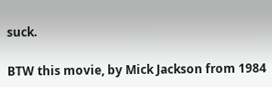suck.

BTW this movie, by Mick Jackson from 1984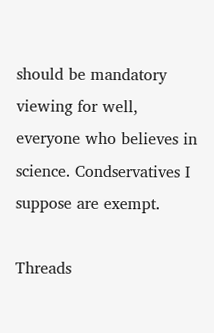should be mandatory viewing for well, everyone who believes in science. Condservatives I suppose are exempt.

Threads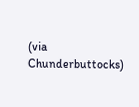(via Chunderbuttocks)